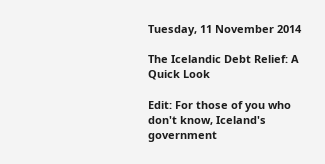Tuesday, 11 November 2014

The Icelandic Debt Relief: A Quick Look

Edit: For those of you who don't know, Iceland's government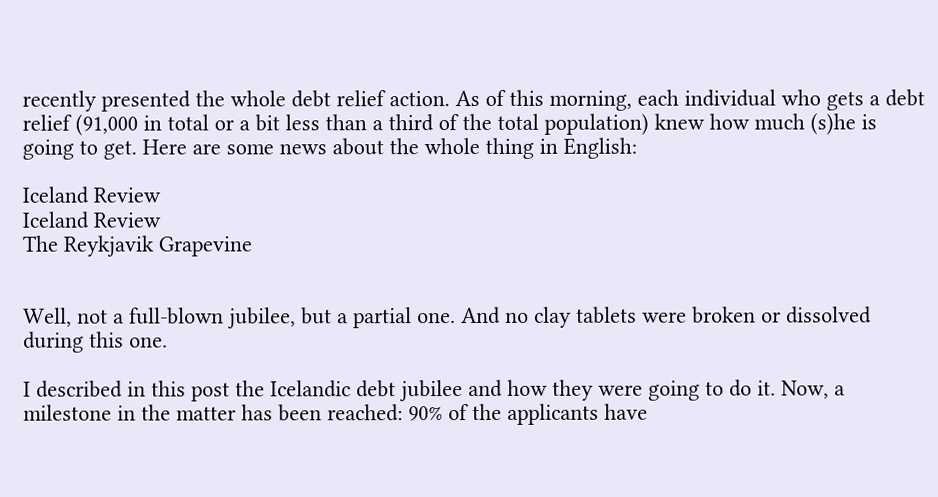recently presented the whole debt relief action. As of this morning, each individual who gets a debt relief (91,000 in total or a bit less than a third of the total population) knew how much (s)he is going to get. Here are some news about the whole thing in English:

Iceland Review
Iceland Review
The Reykjavik Grapevine


Well, not a full-blown jubilee, but a partial one. And no clay tablets were broken or dissolved during this one.

I described in this post the Icelandic debt jubilee and how they were going to do it. Now, a milestone in the matter has been reached: 90% of the applicants have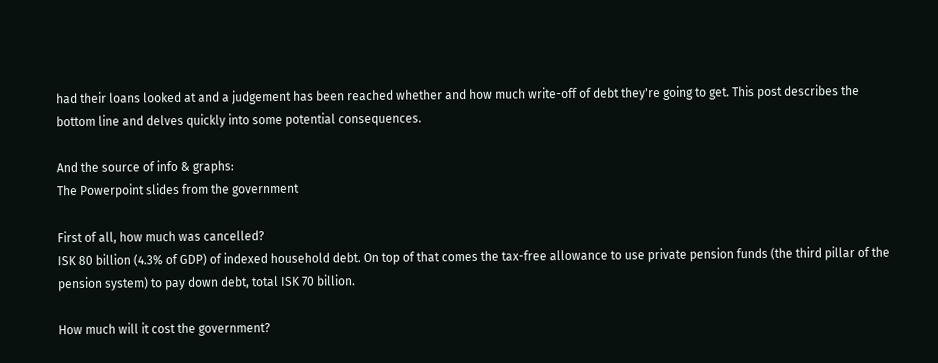had their loans looked at and a judgement has been reached whether and how much write-off of debt they're going to get. This post describes the bottom line and delves quickly into some potential consequences.

And the source of info & graphs:
The Powerpoint slides from the government

First of all, how much was cancelled?
ISK 80 billion (4.3% of GDP) of indexed household debt. On top of that comes the tax-free allowance to use private pension funds (the third pillar of the pension system) to pay down debt, total ISK 70 billion.

How much will it cost the government?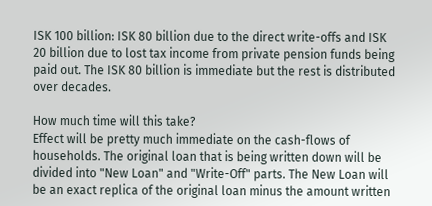ISK 100 billion: ISK 80 billion due to the direct write-offs and ISK 20 billion due to lost tax income from private pension funds being paid out. The ISK 80 billion is immediate but the rest is distributed over decades.

How much time will this take?
Effect will be pretty much immediate on the cash-flows of households. The original loan that is being written down will be divided into "New Loan" and "Write-Off" parts. The New Loan will be an exact replica of the original loan minus the amount written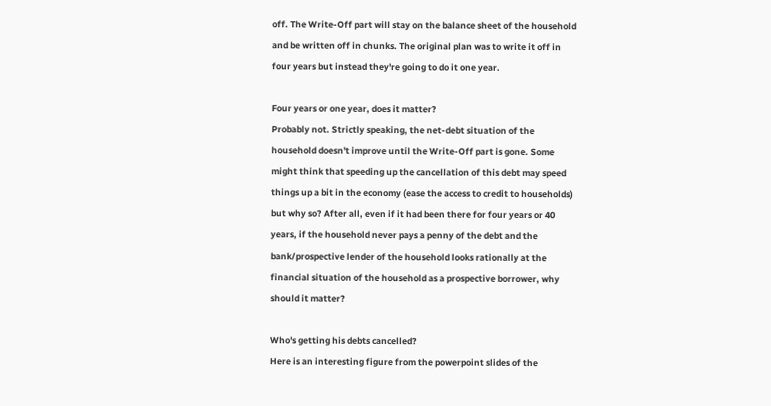off. The Write-Off part will stay on the balance sheet of the household and be written off in chunks. The original plan was to write it off in four years but instead they're going to do it one year.

Four years or one year, does it matter?
Probably not. Strictly speaking, the net-debt situation of the household doesn't improve until the Write-Off part is gone. Some might think that speeding up the cancellation of this debt may speed things up a bit in the economy (ease the access to credit to households) but why so? After all, even if it had been there for four years or 40 years, if the household never pays a penny of the debt and the bank/prospective lender of the household looks rationally at the financial situation of the household as a prospective borrower, why should it matter?

Who's getting his debts cancelled?
Here is an interesting figure from the powerpoint slides of the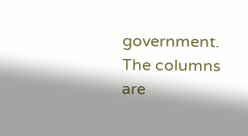government. The columns are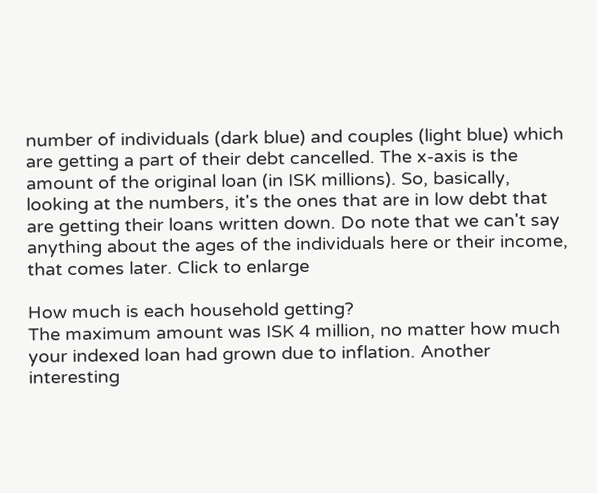number of individuals (dark blue) and couples (light blue) which are getting a part of their debt cancelled. The x-axis is the amount of the original loan (in ISK millions). So, basically, looking at the numbers, it's the ones that are in low debt that are getting their loans written down. Do note that we can't say anything about the ages of the individuals here or their income, that comes later. Click to enlarge

How much is each household getting?
The maximum amount was ISK 4 million, no matter how much your indexed loan had grown due to inflation. Another interesting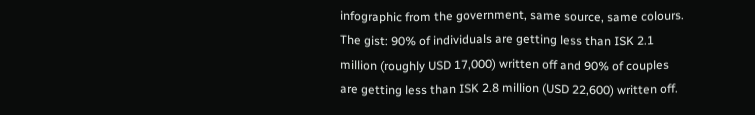infographic from the government, same source, same colours. The gist: 90% of individuals are getting less than ISK 2.1 million (roughly USD 17,000) written off and 90% of couples are getting less than ISK 2.8 million (USD 22,600) written off.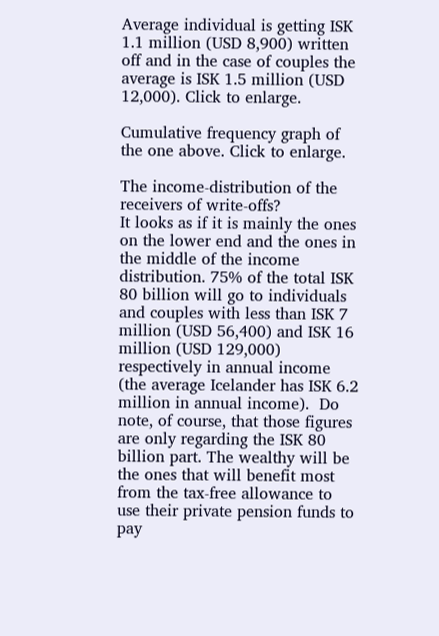Average individual is getting ISK 1.1 million (USD 8,900) written off and in the case of couples the average is ISK 1.5 million (USD 12,000). Click to enlarge.

Cumulative frequency graph of the one above. Click to enlarge.

The income-distribution of the receivers of write-offs?
It looks as if it is mainly the ones on the lower end and the ones in the middle of the income distribution. 75% of the total ISK 80 billion will go to individuals and couples with less than ISK 7 million (USD 56,400) and ISK 16 million (USD 129,000) respectively in annual income (the average Icelander has ISK 6.2 million in annual income).  Do note, of course, that those figures are only regarding the ISK 80 billion part. The wealthy will be the ones that will benefit most from the tax-free allowance to use their private pension funds to pay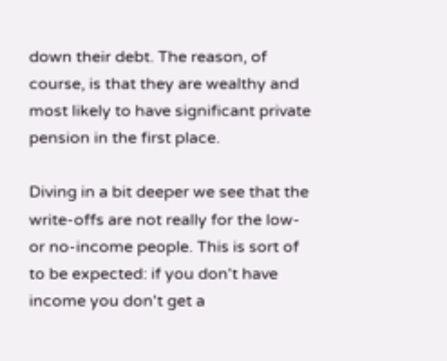down their debt. The reason, of course, is that they are wealthy and most likely to have significant private pension in the first place.

Diving in a bit deeper we see that the write-offs are not really for the low- or no-income people. This is sort of to be expected: if you don't have income you don't get a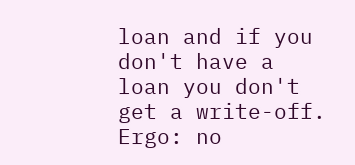loan and if you don't have a loan you don't get a write-off. Ergo: no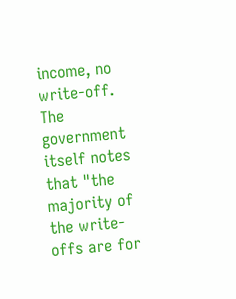income, no write-off. The government itself notes that "the majority of the write-offs are for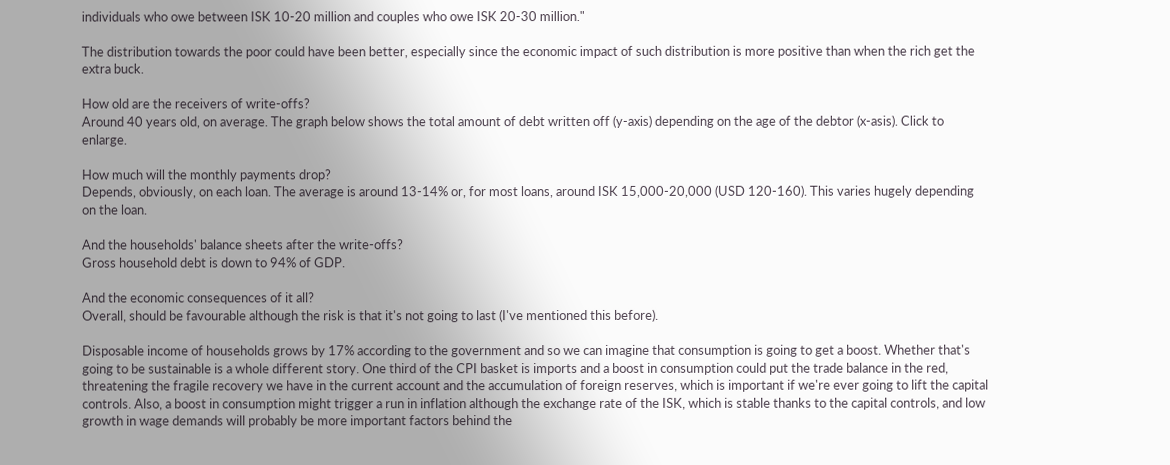individuals who owe between ISK 10-20 million and couples who owe ISK 20-30 million."

The distribution towards the poor could have been better, especially since the economic impact of such distribution is more positive than when the rich get the extra buck.

How old are the receivers of write-offs?
Around 40 years old, on average. The graph below shows the total amount of debt written off (y-axis) depending on the age of the debtor (x-asis). Click to enlarge.

How much will the monthly payments drop?
Depends, obviously, on each loan. The average is around 13-14% or, for most loans, around ISK 15,000-20,000 (USD 120-160). This varies hugely depending on the loan.

And the households' balance sheets after the write-offs?
Gross household debt is down to 94% of GDP.

And the economic consequences of it all?
Overall, should be favourable although the risk is that it's not going to last (I've mentioned this before).

Disposable income of households grows by 17% according to the government and so we can imagine that consumption is going to get a boost. Whether that's going to be sustainable is a whole different story. One third of the CPI basket is imports and a boost in consumption could put the trade balance in the red, threatening the fragile recovery we have in the current account and the accumulation of foreign reserves, which is important if we're ever going to lift the capital controls. Also, a boost in consumption might trigger a run in inflation although the exchange rate of the ISK, which is stable thanks to the capital controls, and low growth in wage demands will probably be more important factors behind the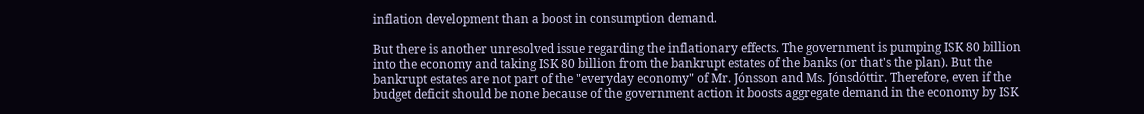inflation development than a boost in consumption demand.

But there is another unresolved issue regarding the inflationary effects. The government is pumping ISK 80 billion into the economy and taking ISK 80 billion from the bankrupt estates of the banks (or that's the plan). But the bankrupt estates are not part of the "everyday economy" of Mr. Jónsson and Ms. Jónsdóttir. Therefore, even if the budget deficit should be none because of the government action it boosts aggregate demand in the economy by ISK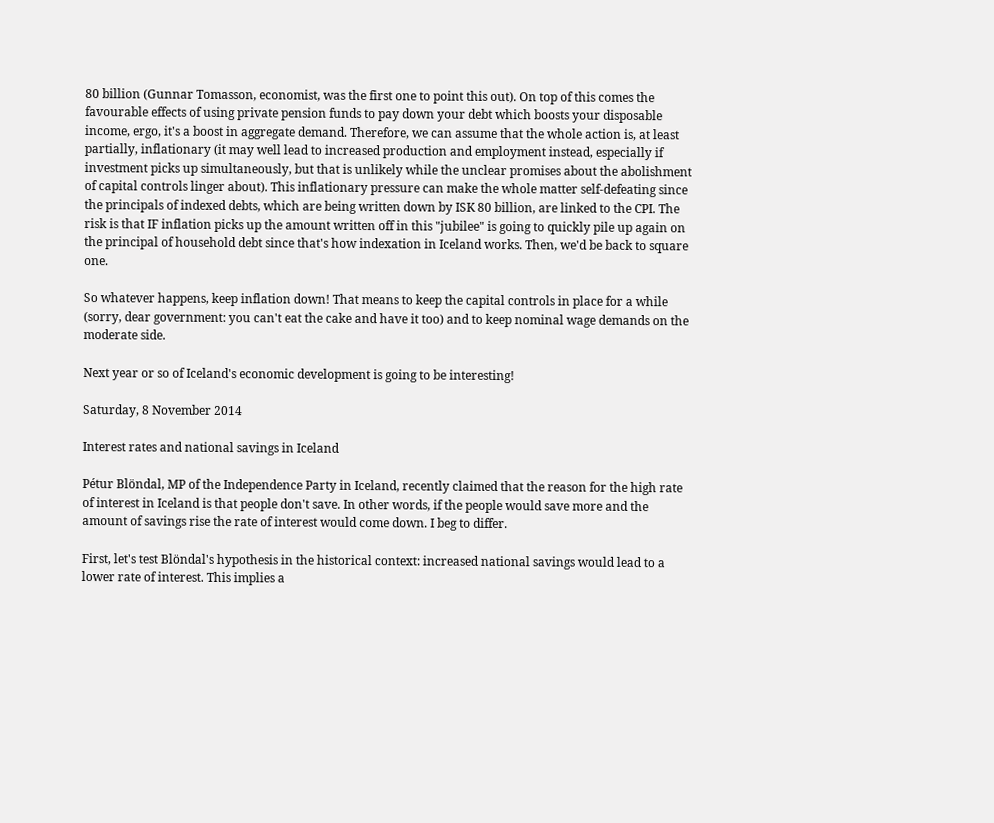80 billion (Gunnar Tomasson, economist, was the first one to point this out). On top of this comes the favourable effects of using private pension funds to pay down your debt which boosts your disposable income, ergo, it's a boost in aggregate demand. Therefore, we can assume that the whole action is, at least partially, inflationary (it may well lead to increased production and employment instead, especially if investment picks up simultaneously, but that is unlikely while the unclear promises about the abolishment of capital controls linger about). This inflationary pressure can make the whole matter self-defeating since the principals of indexed debts, which are being written down by ISK 80 billion, are linked to the CPI. The risk is that IF inflation picks up the amount written off in this "jubilee" is going to quickly pile up again on the principal of household debt since that's how indexation in Iceland works. Then, we'd be back to square one.

So whatever happens, keep inflation down! That means to keep the capital controls in place for a while (sorry, dear government: you can't eat the cake and have it too) and to keep nominal wage demands on the moderate side.

Next year or so of Iceland's economic development is going to be interesting!

Saturday, 8 November 2014

Interest rates and national savings in Iceland

Pétur Blöndal, MP of the Independence Party in Iceland, recently claimed that the reason for the high rate of interest in Iceland is that people don't save. In other words, if the people would save more and the amount of savings rise the rate of interest would come down. I beg to differ.

First, let's test Blöndal's hypothesis in the historical context: increased national savings would lead to a lower rate of interest. This implies a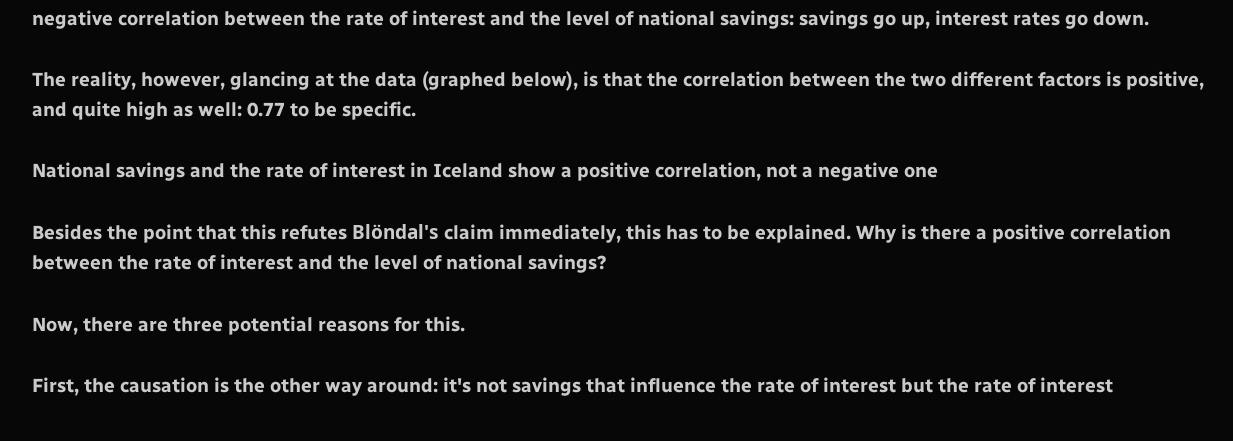negative correlation between the rate of interest and the level of national savings: savings go up, interest rates go down.

The reality, however, glancing at the data (graphed below), is that the correlation between the two different factors is positive, and quite high as well: 0.77 to be specific.

National savings and the rate of interest in Iceland show a positive correlation, not a negative one

Besides the point that this refutes Blöndal's claim immediately, this has to be explained. Why is there a positive correlation between the rate of interest and the level of national savings?

Now, there are three potential reasons for this.

First, the causation is the other way around: it's not savings that influence the rate of interest but the rate of interest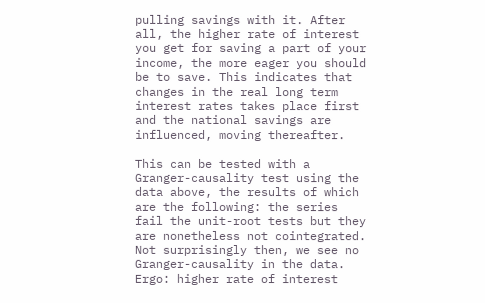pulling savings with it. After all, the higher rate of interest you get for saving a part of your income, the more eager you should be to save. This indicates that changes in the real long term interest rates takes place first and the national savings are influenced, moving thereafter.

This can be tested with a Granger-causality test using the data above, the results of which are the following: the series fail the unit-root tests but they are nonetheless not cointegrated. Not surprisingly then, we see no Granger-causality in the data. Ergo: higher rate of interest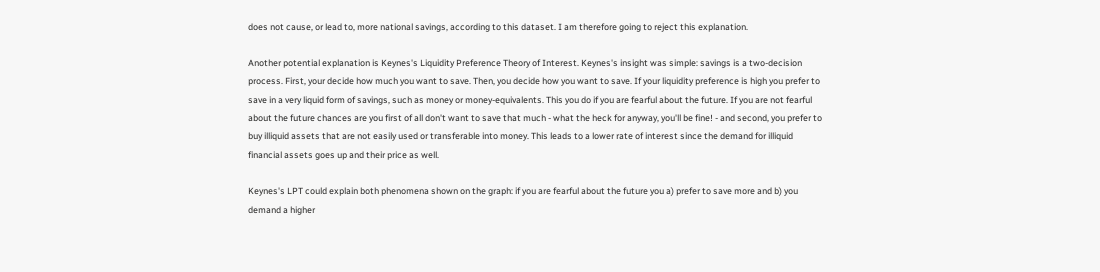does not cause, or lead to, more national savings, according to this dataset. I am therefore going to reject this explanation.

Another potential explanation is Keynes's Liquidity Preference Theory of Interest. Keynes's insight was simple: savings is a two-decision process. First, your decide how much you want to save. Then, you decide how you want to save. If your liquidity preference is high you prefer to save in a very liquid form of savings, such as money or money-equivalents. This you do if you are fearful about the future. If you are not fearful about the future chances are you first of all don't want to save that much - what the heck for anyway, you'll be fine! - and second, you prefer to buy illiquid assets that are not easily used or transferable into money. This leads to a lower rate of interest since the demand for illiquid financial assets goes up and their price as well.

Keynes's LPT could explain both phenomena shown on the graph: if you are fearful about the future you a) prefer to save more and b) you demand a higher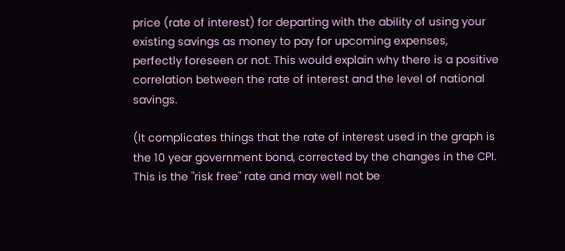price (rate of interest) for departing with the ability of using your existing savings as money to pay for upcoming expenses, perfectly foreseen or not. This would explain why there is a positive correlation between the rate of interest and the level of national savings.

(It complicates things that the rate of interest used in the graph is the 10 year government bond, corrected by the changes in the CPI. This is the "risk free" rate and may well not be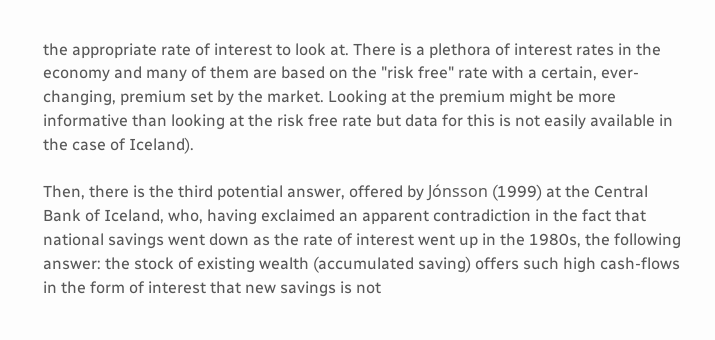the appropriate rate of interest to look at. There is a plethora of interest rates in the economy and many of them are based on the "risk free" rate with a certain, ever-changing, premium set by the market. Looking at the premium might be more informative than looking at the risk free rate but data for this is not easily available in the case of Iceland).

Then, there is the third potential answer, offered by Jónsson (1999) at the Central Bank of Iceland, who, having exclaimed an apparent contradiction in the fact that national savings went down as the rate of interest went up in the 1980s, the following answer: the stock of existing wealth (accumulated saving) offers such high cash-flows in the form of interest that new savings is not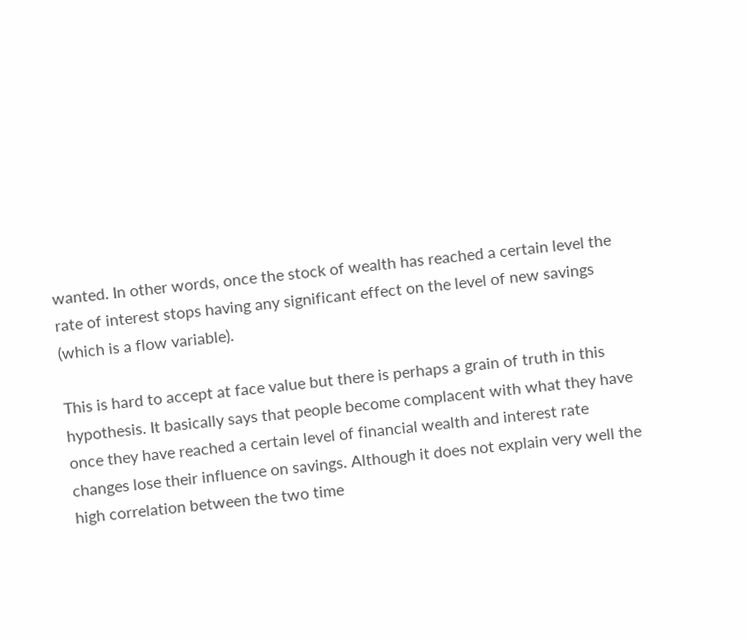wanted. In other words, once the stock of wealth has reached a certain level the rate of interest stops having any significant effect on the level of new savings (which is a flow variable).

This is hard to accept at face value but there is perhaps a grain of truth in this hypothesis. It basically says that people become complacent with what they have once they have reached a certain level of financial wealth and interest rate changes lose their influence on savings. Although it does not explain very well the high correlation between the two time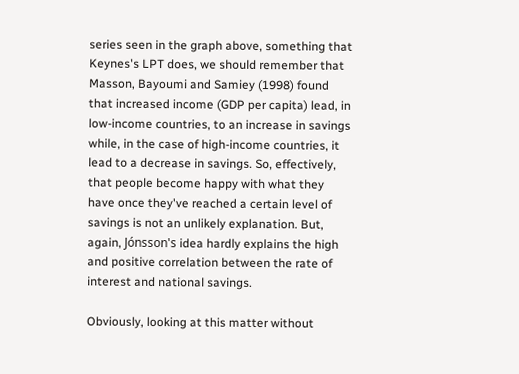series seen in the graph above, something that Keynes's LPT does, we should remember that Masson, Bayoumi and Samiey (1998) found that increased income (GDP per capita) lead, in low-income countries, to an increase in savings while, in the case of high-income countries, it lead to a decrease in savings. So, effectively, that people become happy with what they have once they've reached a certain level of savings is not an unlikely explanation. But, again, Jónsson's idea hardly explains the high and positive correlation between the rate of interest and national savings.

Obviously, looking at this matter without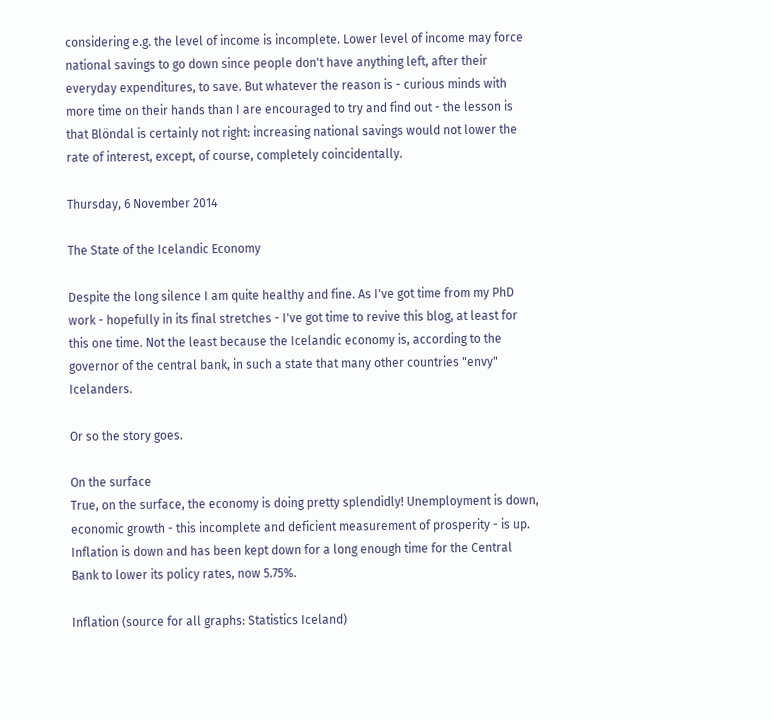considering e.g. the level of income is incomplete. Lower level of income may force national savings to go down since people don't have anything left, after their everyday expenditures, to save. But whatever the reason is - curious minds with more time on their hands than I are encouraged to try and find out - the lesson is that Blöndal is certainly not right: increasing national savings would not lower the rate of interest, except, of course, completely coincidentally.

Thursday, 6 November 2014

The State of the Icelandic Economy

Despite the long silence I am quite healthy and fine. As I've got time from my PhD work - hopefully in its final stretches - I've got time to revive this blog, at least for this one time. Not the least because the Icelandic economy is, according to the governor of the central bank, in such a state that many other countries "envy" Icelanders.

Or so the story goes.

On the surface
True, on the surface, the economy is doing pretty splendidly! Unemployment is down, economic growth - this incomplete and deficient measurement of prosperity - is up. Inflation is down and has been kept down for a long enough time for the Central Bank to lower its policy rates, now 5.75%.

Inflation (source for all graphs: Statistics Iceland)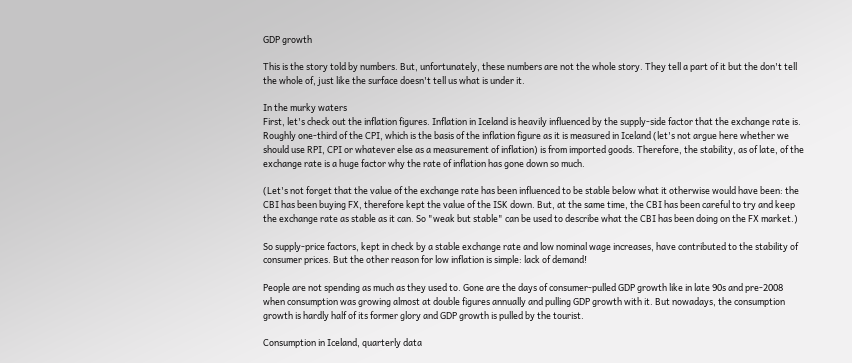GDP growth

This is the story told by numbers. But, unfortunately, these numbers are not the whole story. They tell a part of it but the don't tell the whole of, just like the surface doesn't tell us what is under it.

In the murky waters
First, let's check out the inflation figures. Inflation in Iceland is heavily influenced by the supply-side factor that the exchange rate is. Roughly one-third of the CPI, which is the basis of the inflation figure as it is measured in Iceland (let's not argue here whether we should use RPI, CPI or whatever else as a measurement of inflation) is from imported goods. Therefore, the stability, as of late, of the exchange rate is a huge factor why the rate of inflation has gone down so much.

(Let's not forget that the value of the exchange rate has been influenced to be stable below what it otherwise would have been: the CBI has been buying FX, therefore kept the value of the ISK down. But, at the same time, the CBI has been careful to try and keep the exchange rate as stable as it can. So "weak but stable" can be used to describe what the CBI has been doing on the FX market.)

So supply-price factors, kept in check by a stable exchange rate and low nominal wage increases, have contributed to the stability of consumer prices. But the other reason for low inflation is simple: lack of demand!

People are not spending as much as they used to. Gone are the days of consumer-pulled GDP growth like in late 90s and pre-2008 when consumption was growing almost at double figures annually and pulling GDP growth with it. But nowadays, the consumption growth is hardly half of its former glory and GDP growth is pulled by the tourist.

Consumption in Iceland, quarterly data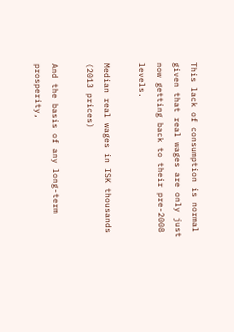This lack of consumption is normal given that real wages are only just now getting back to their pre-2008 levels.

Median real wages in ISK thousands (2013 prices)

And the basis of any long-term prosperity,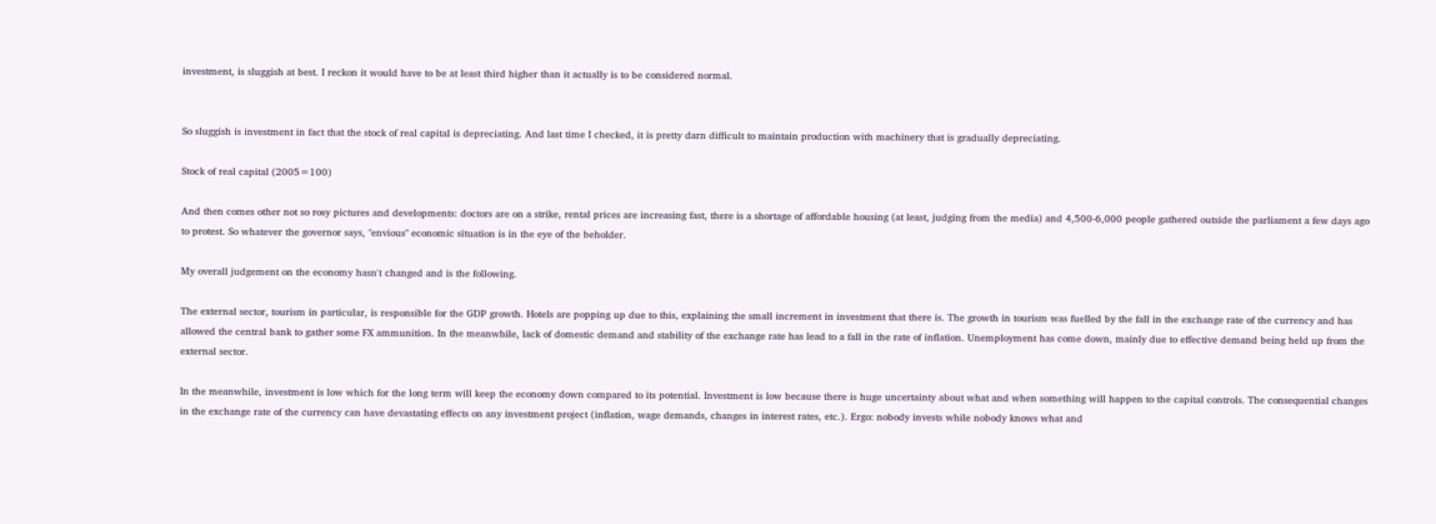investment, is sluggish at best. I reckon it would have to be at least third higher than it actually is to be considered normal.


So sluggish is investment in fact that the stock of real capital is depreciating. And last time I checked, it is pretty darn difficult to maintain production with machinery that is gradually depreciating.

Stock of real capital (2005=100)

And then comes other not so rosy pictures and developments: doctors are on a strike, rental prices are increasing fast, there is a shortage of affordable housing (at least, judging from the media) and 4,500-6,000 people gathered outside the parliament a few days ago to protest. So whatever the governor says, "envious" economic situation is in the eye of the beholder.

My overall judgement on the economy hasn't changed and is the following.

The external sector, tourism in particular, is responsible for the GDP growth. Hotels are popping up due to this, explaining the small increment in investment that there is. The growth in tourism was fuelled by the fall in the exchange rate of the currency and has allowed the central bank to gather some FX ammunition. In the meanwhile, lack of domestic demand and stability of the exchange rate has lead to a fall in the rate of inflation. Unemployment has come down, mainly due to effective demand being held up from the external sector.

In the meanwhile, investment is low which for the long term will keep the economy down compared to its potential. Investment is low because there is huge uncertainty about what and when something will happen to the capital controls. The consequential changes in the exchange rate of the currency can have devastating effects on any investment project (inflation, wage demands, changes in interest rates, etc.). Ergo: nobody invests while nobody knows what and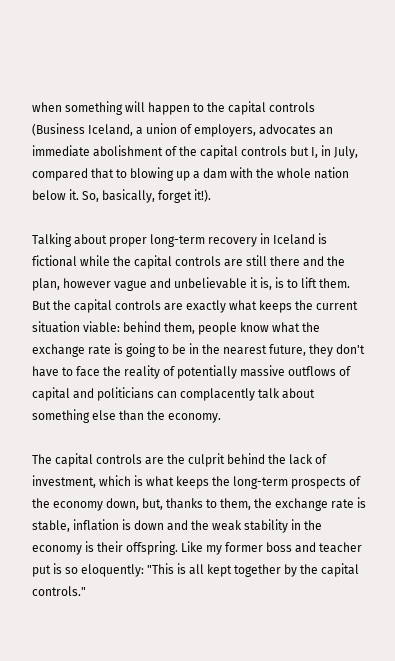when something will happen to the capital controls (Business Iceland, a union of employers, advocates an immediate abolishment of the capital controls but I, in July, compared that to blowing up a dam with the whole nation below it. So, basically, forget it!).

Talking about proper long-term recovery in Iceland is fictional while the capital controls are still there and the plan, however vague and unbelievable it is, is to lift them. But the capital controls are exactly what keeps the current situation viable: behind them, people know what the exchange rate is going to be in the nearest future, they don't have to face the reality of potentially massive outflows of capital and politicians can complacently talk about something else than the economy.

The capital controls are the culprit behind the lack of investment, which is what keeps the long-term prospects of the economy down, but, thanks to them, the exchange rate is stable, inflation is down and the weak stability in the economy is their offspring. Like my former boss and teacher put is so eloquently: "This is all kept together by the capital controls."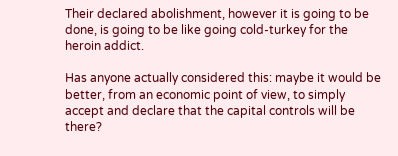Their declared abolishment, however it is going to be done, is going to be like going cold-turkey for the heroin addict.

Has anyone actually considered this: maybe it would be better, from an economic point of view, to simply accept and declare that the capital controls will be there?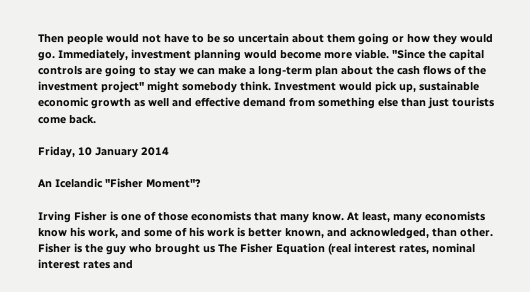Then people would not have to be so uncertain about them going or how they would go. Immediately, investment planning would become more viable. "Since the capital controls are going to stay we can make a long-term plan about the cash flows of the investment project" might somebody think. Investment would pick up, sustainable economic growth as well and effective demand from something else than just tourists come back.

Friday, 10 January 2014

An Icelandic "Fisher Moment"?

Irving Fisher is one of those economists that many know. At least, many economists know his work, and some of his work is better known, and acknowledged, than other. Fisher is the guy who brought us The Fisher Equation (real interest rates, nominal interest rates and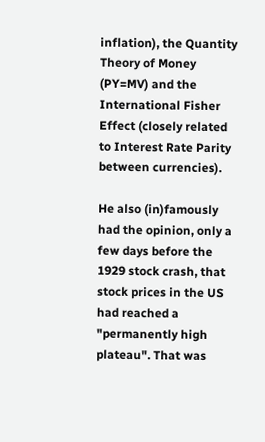inflation), the Quantity Theory of Money (PY=MV) and the International Fisher Effect (closely related to Interest Rate Parity between currencies).

He also (in)famously had the opinion, only a few days before the 1929 stock crash, that stock prices in the US had reached a "permanently high plateau". That was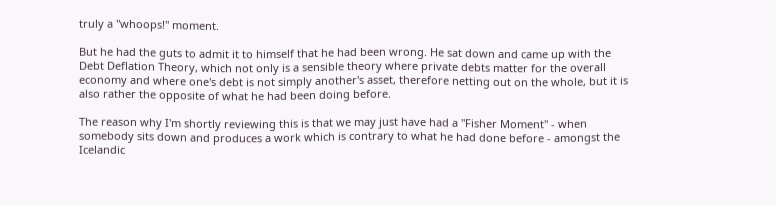truly a "whoops!" moment.

But he had the guts to admit it to himself that he had been wrong. He sat down and came up with the Debt Deflation Theory, which not only is a sensible theory where private debts matter for the overall economy and where one's debt is not simply another's asset, therefore netting out on the whole, but it is also rather the opposite of what he had been doing before.

The reason why I'm shortly reviewing this is that we may just have had a "Fisher Moment" - when somebody sits down and produces a work which is contrary to what he had done before - amongst the Icelandic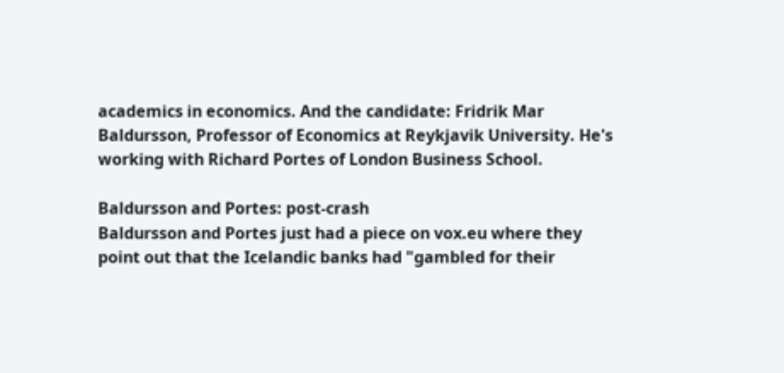academics in economics. And the candidate: Fridrik Mar Baldursson, Professor of Economics at Reykjavik University. He's working with Richard Portes of London Business School.

Baldursson and Portes: post-crash
Baldursson and Portes just had a piece on vox.eu where they point out that the Icelandic banks had "gambled for their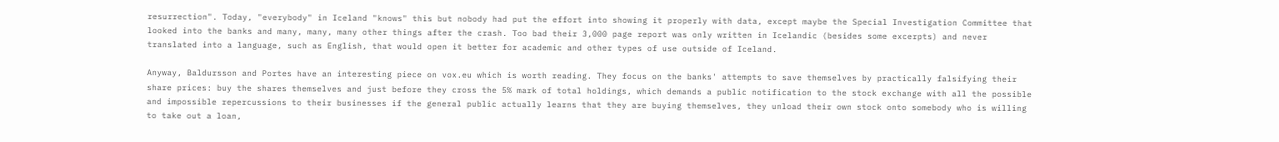resurrection". Today, "everybody" in Iceland "knows" this but nobody had put the effort into showing it properly with data, except maybe the Special Investigation Committee that looked into the banks and many, many, many other things after the crash. Too bad their 3,000 page report was only written in Icelandic (besides some excerpts) and never translated into a language, such as English, that would open it better for academic and other types of use outside of Iceland.

Anyway, Baldursson and Portes have an interesting piece on vox.eu which is worth reading. They focus on the banks' attempts to save themselves by practically falsifying their share prices: buy the shares themselves and just before they cross the 5% mark of total holdings, which demands a public notification to the stock exchange with all the possible and impossible repercussions to their businesses if the general public actually learns that they are buying themselves, they unload their own stock onto somebody who is willing to take out a loan,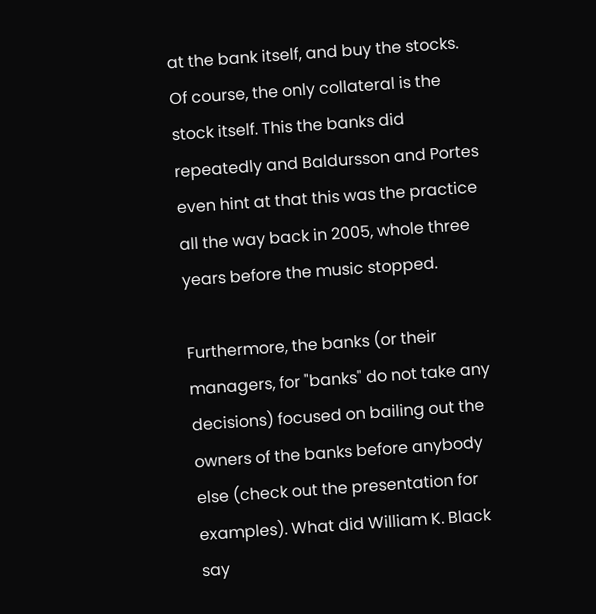at the bank itself, and buy the stocks. Of course, the only collateral is the stock itself. This the banks did repeatedly and Baldursson and Portes even hint at that this was the practice all the way back in 2005, whole three years before the music stopped.

Furthermore, the banks (or their managers, for "banks" do not take any decisions) focused on bailing out the owners of the banks before anybody else (check out the presentation for examples). What did William K. Black say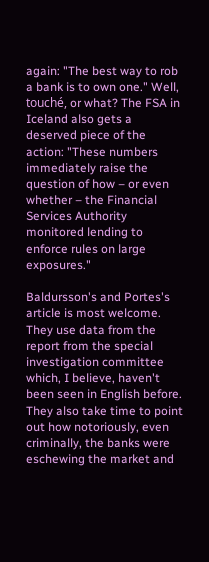again: "The best way to rob a bank is to own one." Well, touché, or what? The FSA in Iceland also gets a deserved piece of the action: "These numbers immediately raise the question of how – or even whether – the Financial Services Authority monitored lending to enforce rules on large exposures."

Baldursson's and Portes's article is most welcome. They use data from the report from the special investigation committee which, I believe, haven't been seen in English before. They also take time to point out how notoriously, even criminally, the banks were eschewing the market and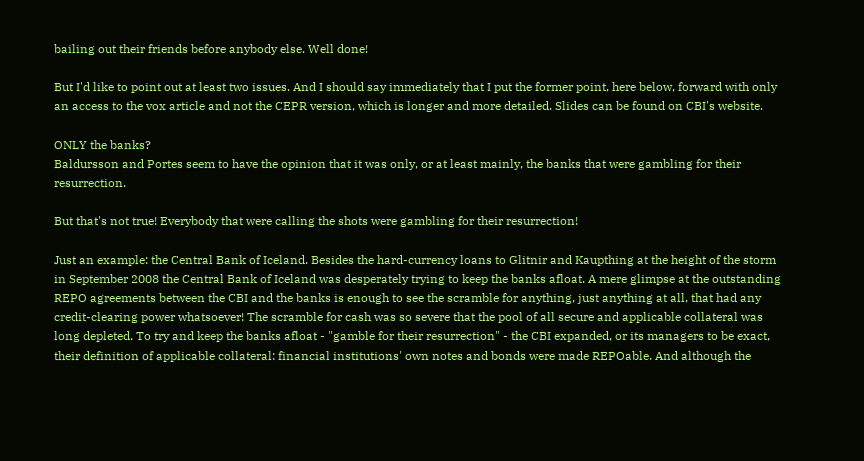bailing out their friends before anybody else. Well done!

But I'd like to point out at least two issues. And I should say immediately that I put the former point, here below, forward with only an access to the vox article and not the CEPR version, which is longer and more detailed. Slides can be found on CBI's website.

ONLY the banks?
Baldursson and Portes seem to have the opinion that it was only, or at least mainly, the banks that were gambling for their resurrection.

But that's not true! Everybody that were calling the shots were gambling for their resurrection!

Just an example: the Central Bank of Iceland. Besides the hard-currency loans to Glitnir and Kaupthing at the height of the storm in September 2008 the Central Bank of Iceland was desperately trying to keep the banks afloat. A mere glimpse at the outstanding REPO agreements between the CBI and the banks is enough to see the scramble for anything, just anything at all, that had any credit-clearing power whatsoever! The scramble for cash was so severe that the pool of all secure and applicable collateral was long depleted. To try and keep the banks afloat - "gamble for their resurrection" - the CBI expanded, or its managers to be exact, their definition of applicable collateral: financial institutions' own notes and bonds were made REPOable. And although the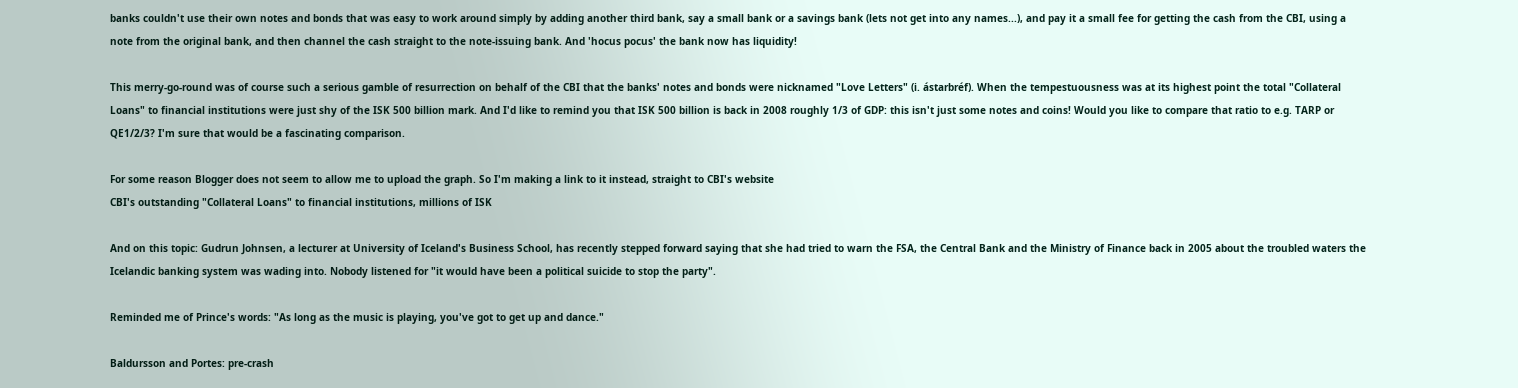banks couldn't use their own notes and bonds that was easy to work around simply by adding another third bank, say a small bank or a savings bank (lets not get into any names...), and pay it a small fee for getting the cash from the CBI, using a note from the original bank, and then channel the cash straight to the note-issuing bank. And 'hocus pocus' the bank now has liquidity!

This merry-go-round was of course such a serious gamble of resurrection on behalf of the CBI that the banks' notes and bonds were nicknamed "Love Letters" (i. ástarbréf). When the tempestuousness was at its highest point the total "Collateral Loans" to financial institutions were just shy of the ISK 500 billion mark. And I'd like to remind you that ISK 500 billion is back in 2008 roughly 1/3 of GDP: this isn't just some notes and coins! Would you like to compare that ratio to e.g. TARP or QE1/2/3? I'm sure that would be a fascinating comparison.

For some reason Blogger does not seem to allow me to upload the graph. So I'm making a link to it instead, straight to CBI's website
CBI's outstanding "Collateral Loans" to financial institutions, millions of ISK

And on this topic: Gudrun Johnsen, a lecturer at University of Iceland's Business School, has recently stepped forward saying that she had tried to warn the FSA, the Central Bank and the Ministry of Finance back in 2005 about the troubled waters the Icelandic banking system was wading into. Nobody listened for "it would have been a political suicide to stop the party".

Reminded me of Prince's words: "As long as the music is playing, you've got to get up and dance."

Baldursson and Portes: pre-crash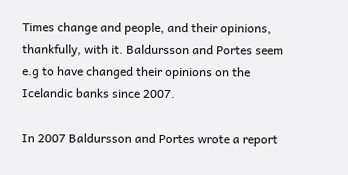Times change and people, and their opinions, thankfully, with it. Baldursson and Portes seem e.g to have changed their opinions on the Icelandic banks since 2007.

In 2007 Baldursson and Portes wrote a report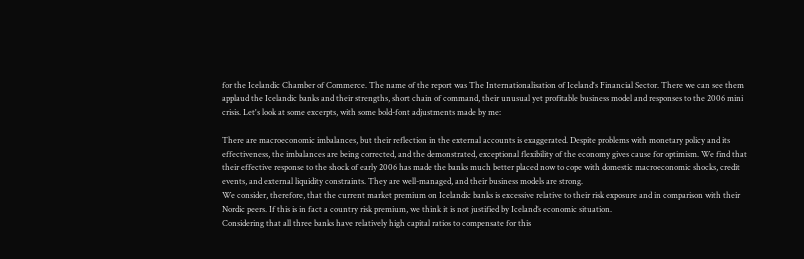for the Icelandic Chamber of Commerce. The name of the report was The Internationalisation of Iceland's Financial Sector. There we can see them applaud the Icelandic banks and their strengths, short chain of command, their unusual yet profitable business model and responses to the 2006 mini crisis. Let's look at some excerpts, with some bold-font adjustments made by me:

There are macroeconomic imbalances, but their reflection in the external accounts is exaggerated. Despite problems with monetary policy and its effectiveness, the imbalances are being corrected, and the demonstrated, exceptional flexibility of the economy gives cause for optimism. We find that their effective response to the shock of early 2006 has made the banks much better placed now to cope with domestic macroeconomic shocks, credit events, and external liquidity constraints. They are well-managed, and their business models are strong.
We consider, therefore, that the current market premium on Icelandic banks is excessive relative to their risk exposure and in comparison with their Nordic peers. If this is in fact a country risk premium, we think it is not justified by Iceland’s economic situation.
Considering that all three banks have relatively high capital ratios to compensate for this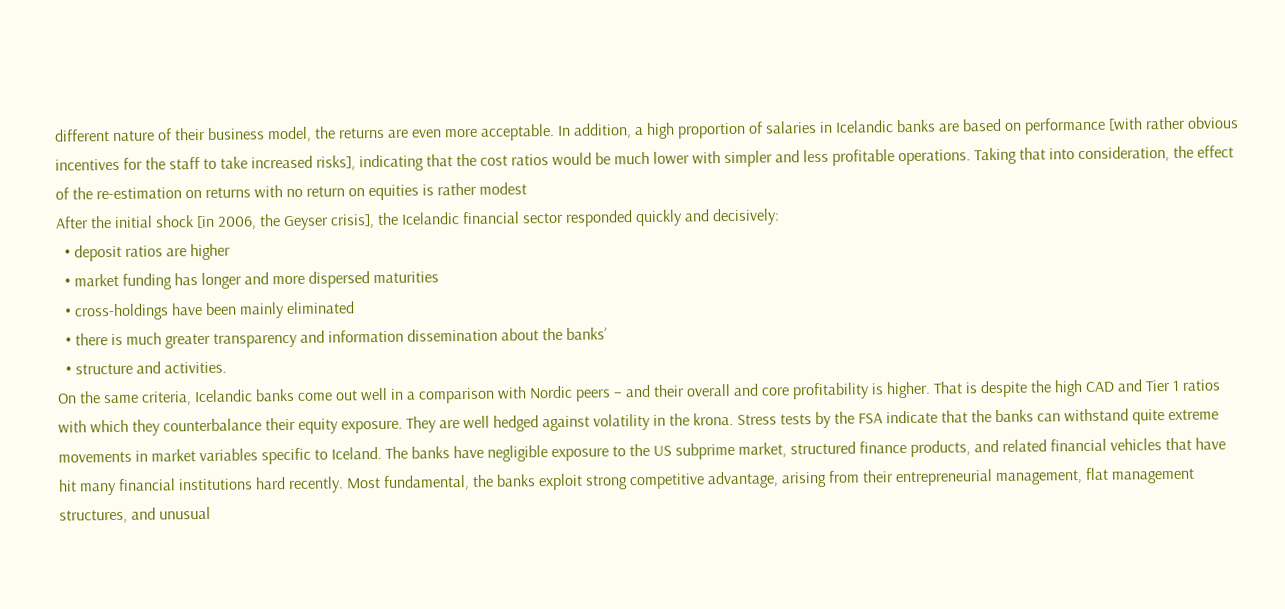different nature of their business model, the returns are even more acceptable. In addition, a high proportion of salaries in Icelandic banks are based on performance [with rather obvious incentives for the staff to take increased risks], indicating that the cost ratios would be much lower with simpler and less profitable operations. Taking that into consideration, the effect of the re-estimation on returns with no return on equities is rather modest
After the initial shock [in 2006, the Geyser crisis], the Icelandic financial sector responded quickly and decisively:
  • deposit ratios are higher
  • market funding has longer and more dispersed maturities
  • cross-holdings have been mainly eliminated
  • there is much greater transparency and information dissemination about the banks’
  • structure and activities.
On the same criteria, Icelandic banks come out well in a comparison with Nordic peers – and their overall and core profitability is higher. That is despite the high CAD and Tier 1 ratios with which they counterbalance their equity exposure. They are well hedged against volatility in the krona. Stress tests by the FSA indicate that the banks can withstand quite extreme movements in market variables specific to Iceland. The banks have negligible exposure to the US subprime market, structured finance products, and related financial vehicles that have hit many financial institutions hard recently. Most fundamental, the banks exploit strong competitive advantage, arising from their entrepreneurial management, flat management structures, and unusual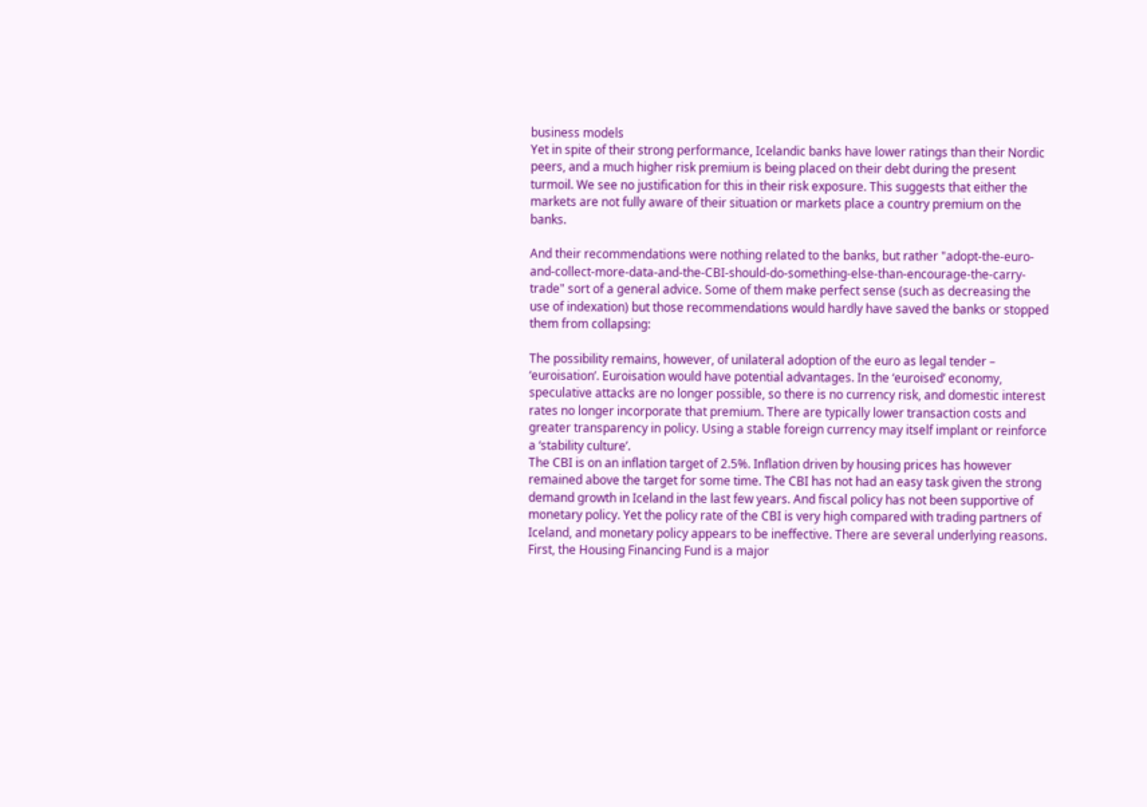business models
Yet in spite of their strong performance, Icelandic banks have lower ratings than their Nordic peers, and a much higher risk premium is being placed on their debt during the present turmoil. We see no justification for this in their risk exposure. This suggests that either the markets are not fully aware of their situation or markets place a country premium on the banks.

And their recommendations were nothing related to the banks, but rather "adopt-the-euro-and-collect-more-data-and-the-CBI-should-do-something-else-than-encourage-the-carry-trade" sort of a general advice. Some of them make perfect sense (such as decreasing the use of indexation) but those recommendations would hardly have saved the banks or stopped them from collapsing:

The possibility remains, however, of unilateral adoption of the euro as legal tender – ‘euroisation’. Euroisation would have potential advantages. In the ‘euroised’ economy, speculative attacks are no longer possible, so there is no currency risk, and domestic interest rates no longer incorporate that premium. There are typically lower transaction costs and greater transparency in policy. Using a stable foreign currency may itself implant or reinforce a ‘stability culture’.
The CBI is on an inflation target of 2.5%. Inflation driven by housing prices has however remained above the target for some time. The CBI has not had an easy task given the strong demand growth in Iceland in the last few years. And fiscal policy has not been supportive of monetary policy. Yet the policy rate of the CBI is very high compared with trading partners of Iceland, and monetary policy appears to be ineffective. There are several underlying reasons. First, the Housing Financing Fund is a major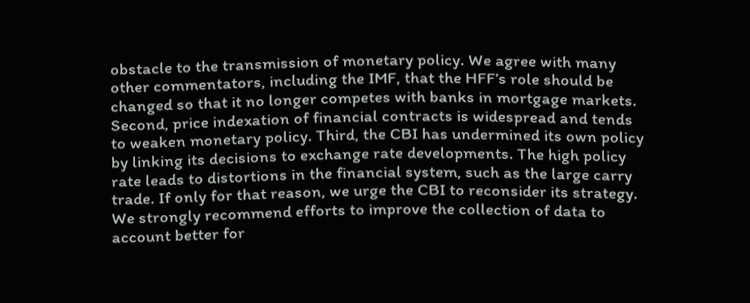obstacle to the transmission of monetary policy. We agree with many other commentators, including the IMF, that the HFF’s role should be changed so that it no longer competes with banks in mortgage markets. Second, price indexation of financial contracts is widespread and tends to weaken monetary policy. Third, the CBI has undermined its own policy by linking its decisions to exchange rate developments. The high policy rate leads to distortions in the financial system, such as the large carry trade. If only for that reason, we urge the CBI to reconsider its strategy.
We strongly recommend efforts to improve the collection of data to account better for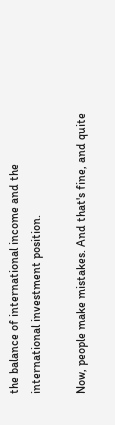the balance of international income and the international investment position.

Now, people make mistakes. And that's fine, and quite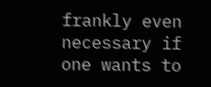frankly even necessary if one wants to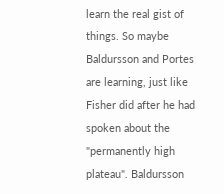learn the real gist of things. So maybe Baldursson and Portes are learning, just like Fisher did after he had spoken about the "permanently high plateau". Baldursson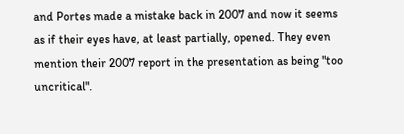and Portes made a mistake back in 2007 and now it seems as if their eyes have, at least partially, opened. They even mention their 2007 report in the presentation as being "too uncritical".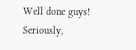Well done guys! Seriously,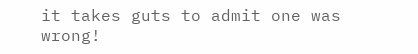it takes guts to admit one was wrong!